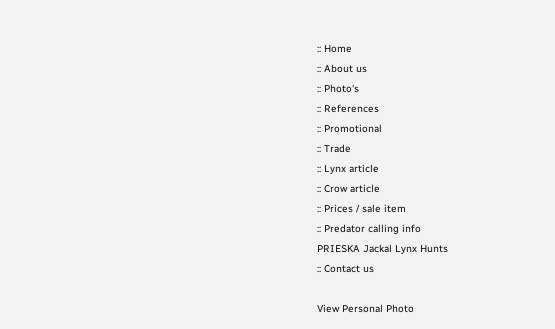:: Home
:: About us
:: Photo's
:: References
:: Promotional
:: Trade
:: Lynx article
:: Crow article
:: Prices / sale item
:: Predator calling info
PRIESKA Jackal Lynx Hunts
:: Contact us

View Personal Photo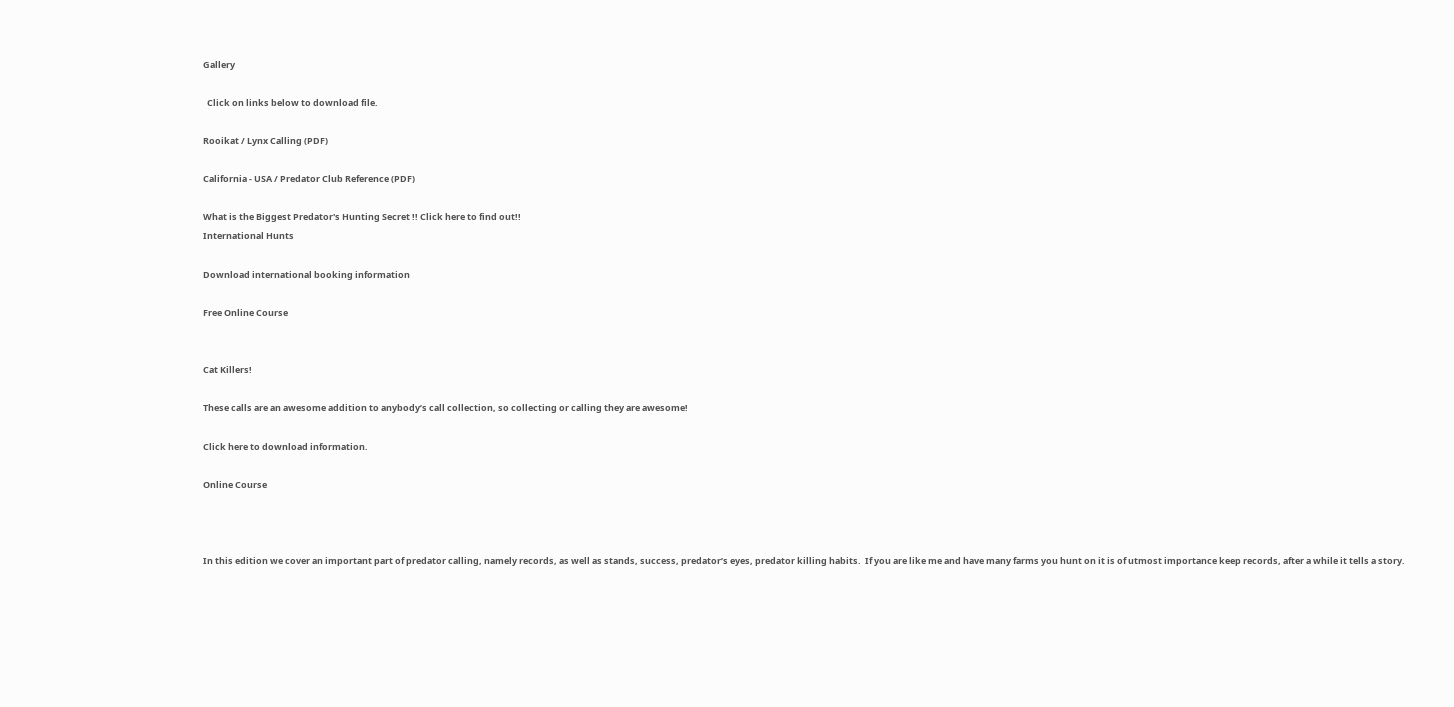Gallery

  Click on links below to download file.

Rooikat / Lynx Calling (PDF)

California - USA / Predator Club Reference (PDF)

What is the Biggest Predator's Hunting Secret !! Click here to find out!!
International Hunts

Download international booking information

Free Online Course


Cat Killers!

These calls are an awesome addition to anybody’s call collection, so collecting or calling they are awesome!

Click here to download information.

Online Course



In this edition we cover an important part of predator calling, namely records, as well as stands, success, predator’s eyes, predator killing habits.  If you are like me and have many farms you hunt on it is of utmost importance keep records, after a while it tells a story.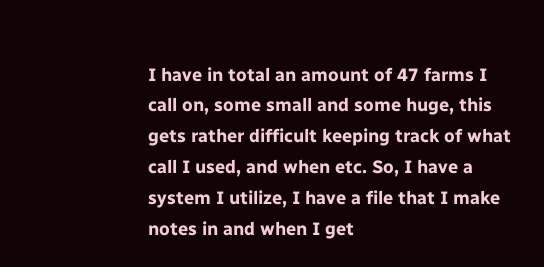I have in total an amount of 47 farms I call on, some small and some huge, this gets rather difficult keeping track of what call I used, and when etc. So, I have a system I utilize, I have a file that I make notes in and when I get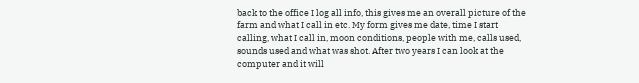back to the office I log all info, this gives me an overall picture of the farm and what I call in etc. My form gives me date, time I start calling, what I call in, moon conditions, people with me, calls used, sounds used and what was shot. After two years I can look at the computer and it will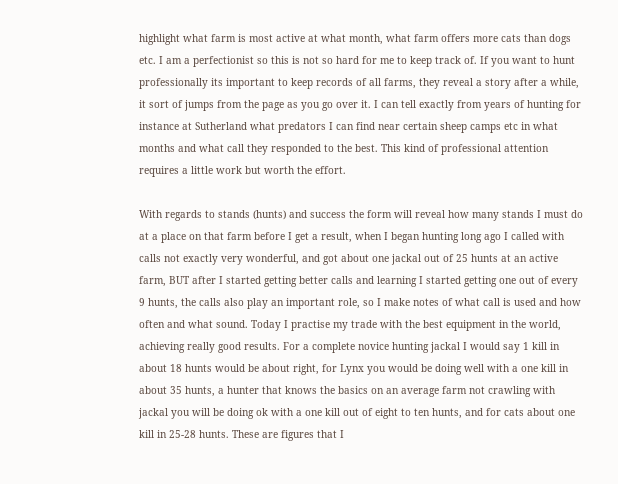highlight what farm is most active at what month, what farm offers more cats than dogs etc. I am a perfectionist so this is not so hard for me to keep track of. If you want to hunt professionally its important to keep records of all farms, they reveal a story after a while, it sort of jumps from the page as you go over it. I can tell exactly from years of hunting for instance at Sutherland what predators I can find near certain sheep camps etc in what months and what call they responded to the best. This kind of professional attention requires a little work but worth the effort.

With regards to stands (hunts) and success the form will reveal how many stands I must do at a place on that farm before I get a result, when I began hunting long ago I called with calls not exactly very wonderful, and got about one jackal out of 25 hunts at an active farm, BUT after I started getting better calls and learning I started getting one out of every 9 hunts, the calls also play an important role, so I make notes of what call is used and how often and what sound. Today I practise my trade with the best equipment in the world, achieving really good results. For a complete novice hunting jackal I would say 1 kill in about 18 hunts would be about right, for Lynx you would be doing well with a one kill in about 35 hunts, a hunter that knows the basics on an average farm not crawling with jackal you will be doing ok with a one kill out of eight to ten hunts, and for cats about one kill in 25-28 hunts. These are figures that I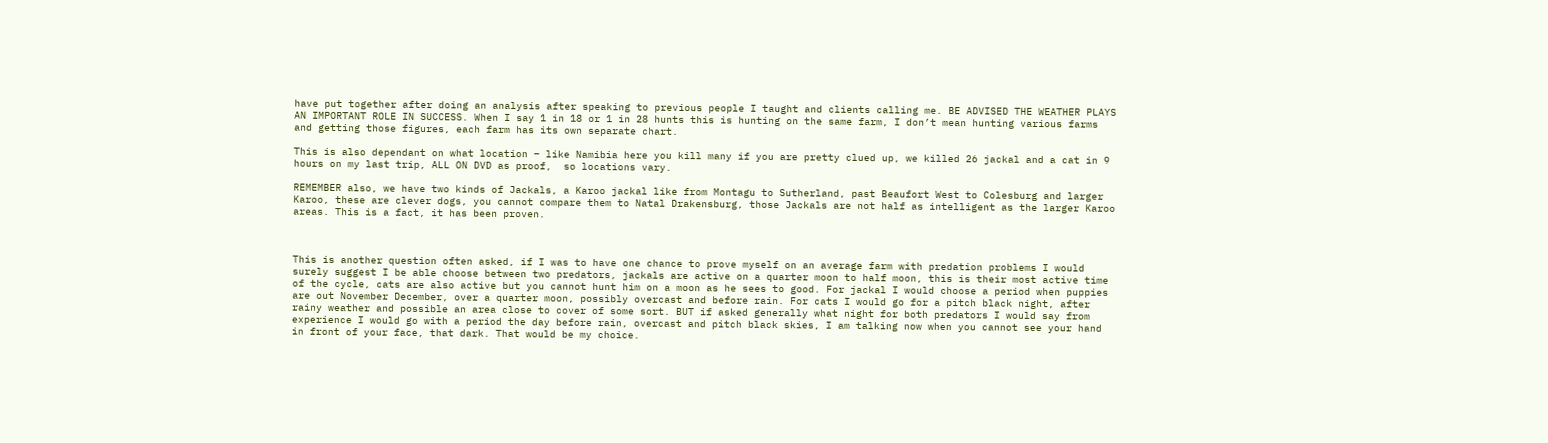have put together after doing an analysis after speaking to previous people I taught and clients calling me. BE ADVISED THE WEATHER PLAYS AN IMPORTANT ROLE IN SUCCESS. When I say 1 in 18 or 1 in 28 hunts this is hunting on the same farm, I don’t mean hunting various farms and getting those figures, each farm has its own separate chart.

This is also dependant on what location – like Namibia here you kill many if you are pretty clued up, we killed 26 jackal and a cat in 9 hours on my last trip, ALL ON DVD as proof,  so locations vary.

REMEMBER also, we have two kinds of Jackals, a Karoo jackal like from Montagu to Sutherland, past Beaufort West to Colesburg and larger Karoo, these are clever dogs, you cannot compare them to Natal Drakensburg, those Jackals are not half as intelligent as the larger Karoo areas. This is a fact, it has been proven.



This is another question often asked, if I was to have one chance to prove myself on an average farm with predation problems I would surely suggest I be able choose between two predators, jackals are active on a quarter moon to half moon, this is their most active time of the cycle, cats are also active but you cannot hunt him on a moon as he sees to good. For jackal I would choose a period when puppies are out November December, over a quarter moon, possibly overcast and before rain. For cats I would go for a pitch black night, after rainy weather and possible an area close to cover of some sort. BUT if asked generally what night for both predators I would say from experience I would go with a period the day before rain, overcast and pitch black skies, I am talking now when you cannot see your hand in front of your face, that dark. That would be my choice.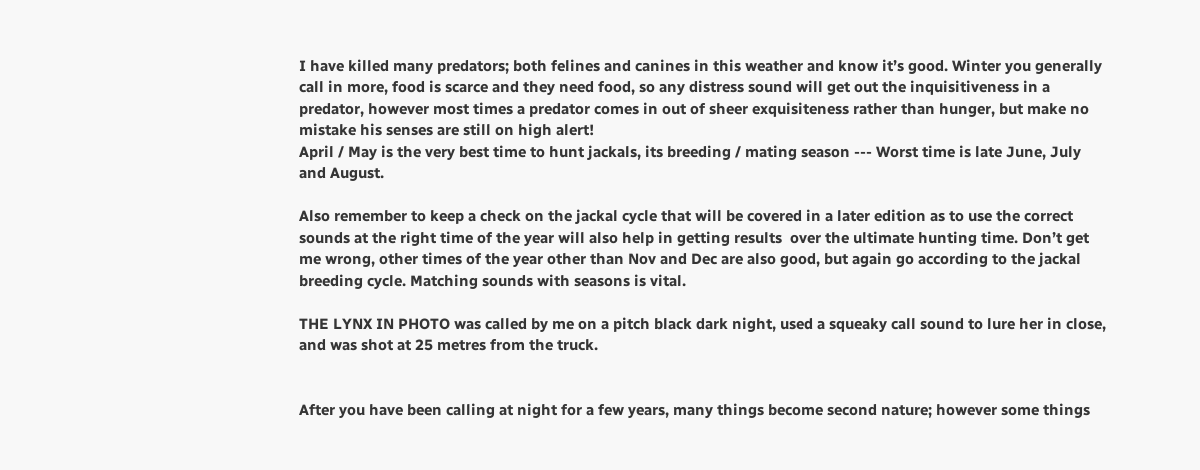I have killed many predators; both felines and canines in this weather and know it’s good. Winter you generally call in more, food is scarce and they need food, so any distress sound will get out the inquisitiveness in a predator, however most times a predator comes in out of sheer exquisiteness rather than hunger, but make no mistake his senses are still on high alert!
April / May is the very best time to hunt jackals, its breeding / mating season --- Worst time is late June, July and August.

Also remember to keep a check on the jackal cycle that will be covered in a later edition as to use the correct sounds at the right time of the year will also help in getting results  over the ultimate hunting time. Don’t get me wrong, other times of the year other than Nov and Dec are also good, but again go according to the jackal breeding cycle. Matching sounds with seasons is vital.

THE LYNX IN PHOTO was called by me on a pitch black dark night, used a squeaky call sound to lure her in close, and was shot at 25 metres from the truck.


After you have been calling at night for a few years, many things become second nature; however some things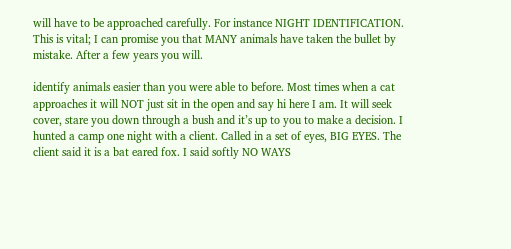will have to be approached carefully. For instance NIGHT IDENTIFICATION. This is vital; I can promise you that MANY animals have taken the bullet by mistake. After a few years you will.

identify animals easier than you were able to before. Most times when a cat approaches it will NOT just sit in the open and say hi here I am. It will seek cover, stare you down through a bush and it’s up to you to make a decision. I hunted a camp one night with a client. Called in a set of eyes, BIG EYES. The client said it is a bat eared fox. I said softly NO WAYS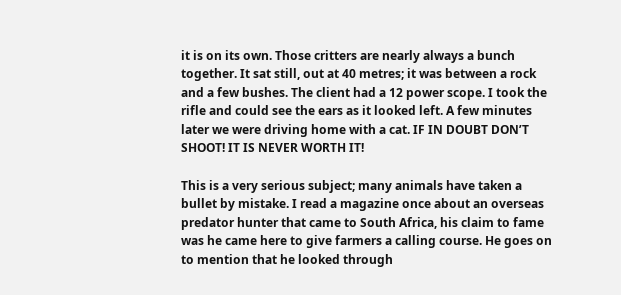it is on its own. Those critters are nearly always a bunch together. It sat still, out at 40 metres; it was between a rock and a few bushes. The client had a 12 power scope. I took the rifle and could see the ears as it looked left. A few minutes later we were driving home with a cat. IF IN DOUBT DON’T SHOOT! IT IS NEVER WORTH IT!

This is a very serious subject; many animals have taken a bullet by mistake. I read a magazine once about an overseas predator hunter that came to South Africa, his claim to fame was he came here to give farmers a calling course. He goes on to mention that he looked through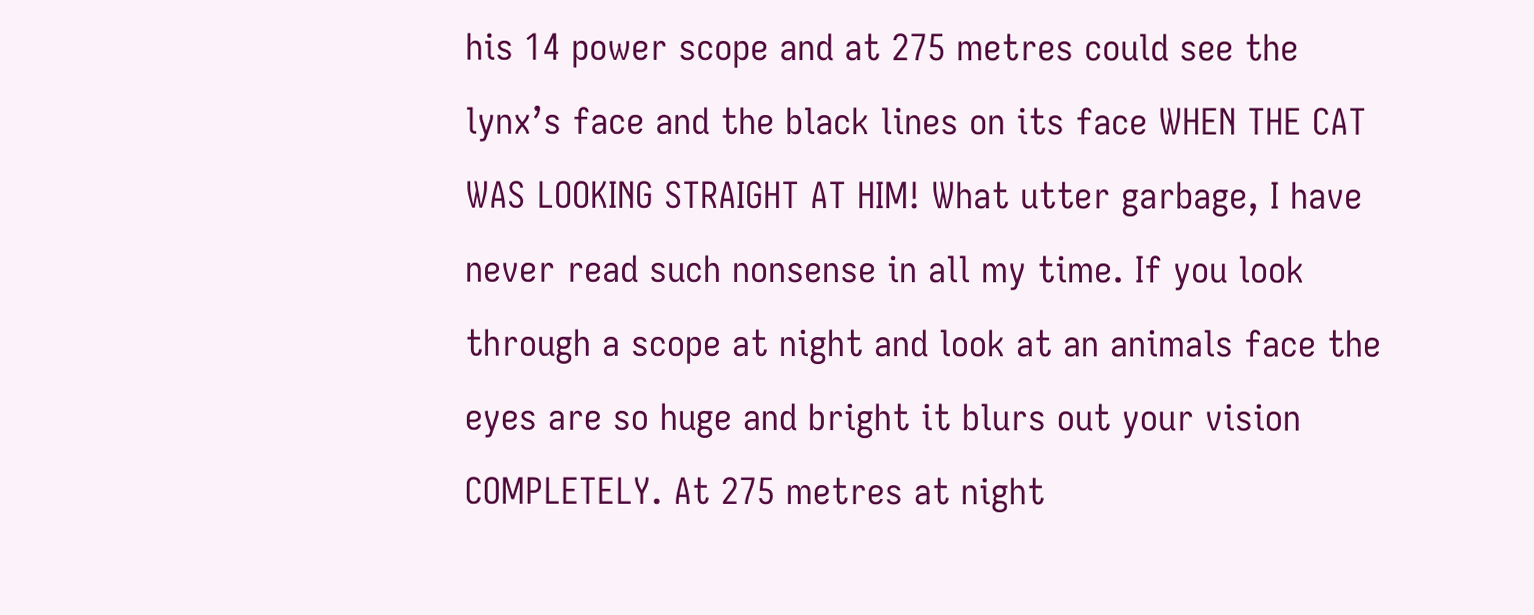his 14 power scope and at 275 metres could see the lynx’s face and the black lines on its face WHEN THE CAT WAS LOOKING STRAIGHT AT HIM! What utter garbage, I have never read such nonsense in all my time. If you look through a scope at night and look at an animals face the eyes are so huge and bright it blurs out your vision COMPLETELY. At 275 metres at night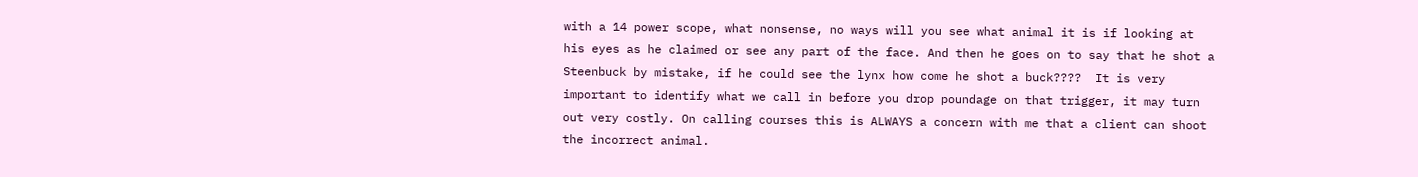with a 14 power scope, what nonsense, no ways will you see what animal it is if looking at his eyes as he claimed or see any part of the face. And then he goes on to say that he shot a Steenbuck by mistake, if he could see the lynx how come he shot a buck????  It is very important to identify what we call in before you drop poundage on that trigger, it may turn out very costly. On calling courses this is ALWAYS a concern with me that a client can shoot the incorrect animal.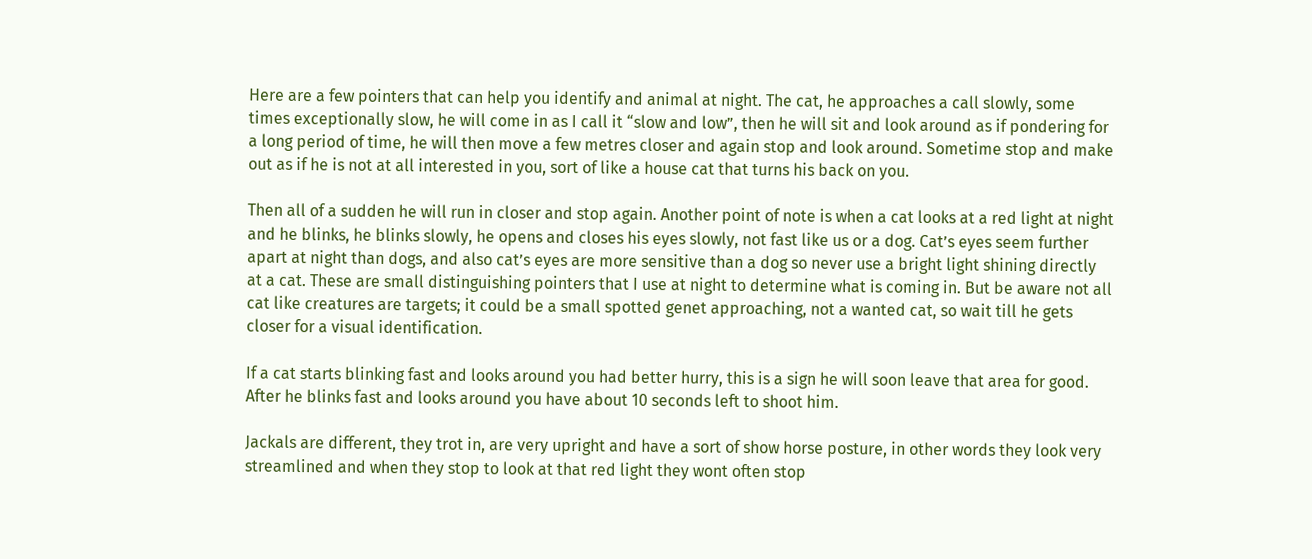Here are a few pointers that can help you identify and animal at night. The cat, he approaches a call slowly, some times exceptionally slow, he will come in as I call it “slow and low”, then he will sit and look around as if pondering for a long period of time, he will then move a few metres closer and again stop and look around. Sometime stop and make out as if he is not at all interested in you, sort of like a house cat that turns his back on you.

Then all of a sudden he will run in closer and stop again. Another point of note is when a cat looks at a red light at night and he blinks, he blinks slowly, he opens and closes his eyes slowly, not fast like us or a dog. Cat’s eyes seem further apart at night than dogs, and also cat’s eyes are more sensitive than a dog so never use a bright light shining directly at a cat. These are small distinguishing pointers that I use at night to determine what is coming in. But be aware not all cat like creatures are targets; it could be a small spotted genet approaching, not a wanted cat, so wait till he gets closer for a visual identification.

If a cat starts blinking fast and looks around you had better hurry, this is a sign he will soon leave that area for good. After he blinks fast and looks around you have about 10 seconds left to shoot him.

Jackals are different, they trot in, are very upright and have a sort of show horse posture, in other words they look very streamlined and when they stop to look at that red light they wont often stop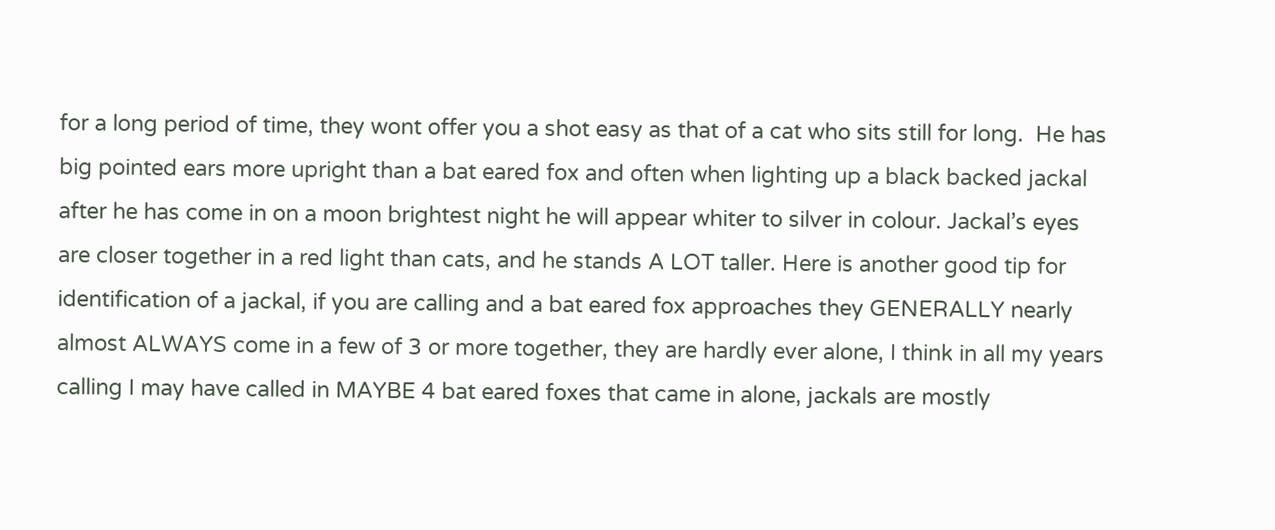for a long period of time, they wont offer you a shot easy as that of a cat who sits still for long.  He has big pointed ears more upright than a bat eared fox and often when lighting up a black backed jackal after he has come in on a moon brightest night he will appear whiter to silver in colour. Jackal’s eyes are closer together in a red light than cats, and he stands A LOT taller. Here is another good tip for identification of a jackal, if you are calling and a bat eared fox approaches they GENERALLY nearly almost ALWAYS come in a few of 3 or more together, they are hardly ever alone, I think in all my years calling I may have called in MAYBE 4 bat eared foxes that came in alone, jackals are mostly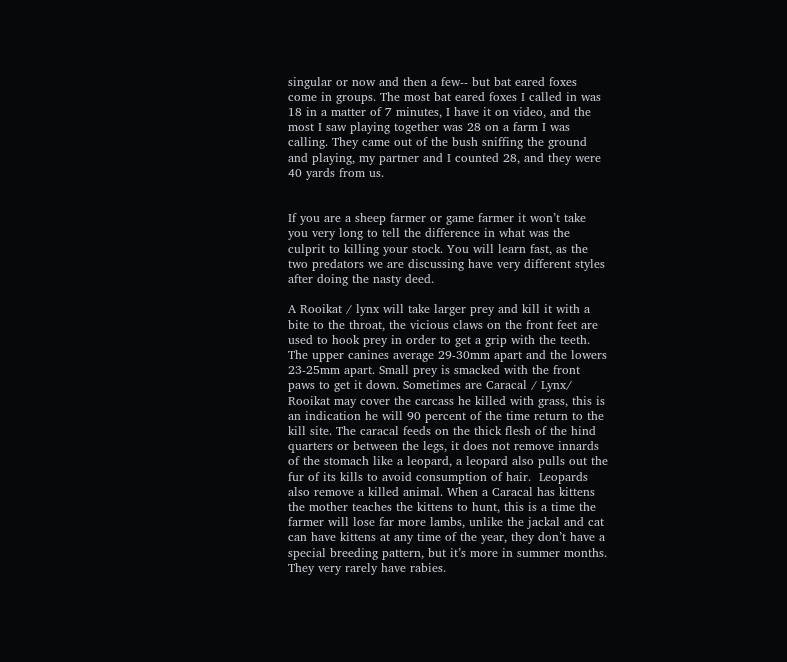singular or now and then a few-- but bat eared foxes come in groups. The most bat eared foxes I called in was 18 in a matter of 7 minutes, I have it on video, and the most I saw playing together was 28 on a farm I was calling. They came out of the bush sniffing the ground and playing, my partner and I counted 28, and they were 40 yards from us.


If you are a sheep farmer or game farmer it won’t take you very long to tell the difference in what was the culprit to killing your stock. You will learn fast, as the two predators we are discussing have very different styles after doing the nasty deed.

A Rooikat / lynx will take larger prey and kill it with a bite to the throat, the vicious claws on the front feet are used to hook prey in order to get a grip with the teeth. The upper canines average 29-30mm apart and the lowers 23-25mm apart. Small prey is smacked with the front paws to get it down. Sometimes are Caracal / Lynx/ Rooikat may cover the carcass he killed with grass, this is an indication he will 90 percent of the time return to the kill site. The caracal feeds on the thick flesh of the hind quarters or between the legs, it does not remove innards of the stomach like a leopard, a leopard also pulls out the fur of its kills to avoid consumption of hair.  Leopards also remove a killed animal. When a Caracal has kittens the mother teaches the kittens to hunt, this is a time the farmer will lose far more lambs, unlike the jackal and cat can have kittens at any time of the year, they don’t have a special breeding pattern, but it’s more in summer months. They very rarely have rabies.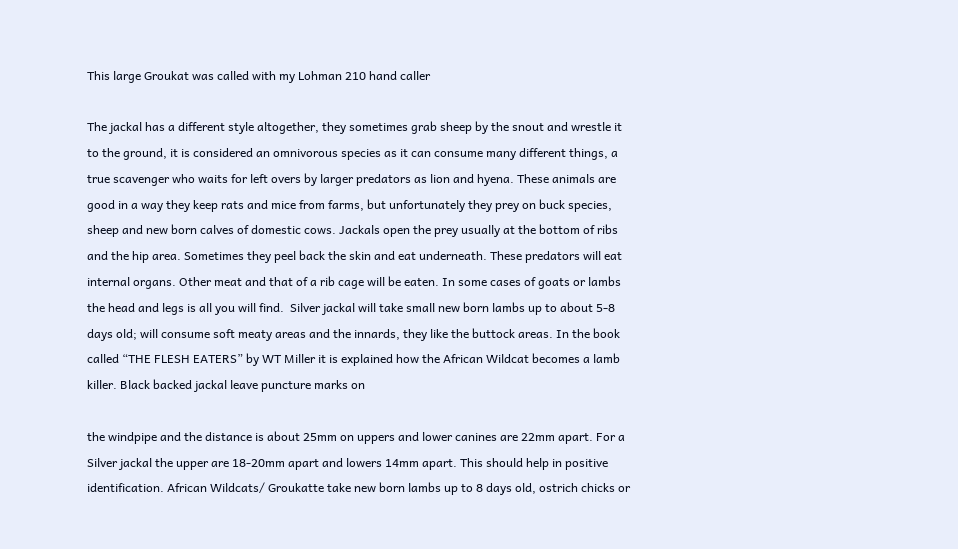This large Groukat was called with my Lohman 210 hand caller

The jackal has a different style altogether, they sometimes grab sheep by the snout and wrestle it to the ground, it is considered an omnivorous species as it can consume many different things, a true scavenger who waits for left overs by larger predators as lion and hyena. These animals are good in a way they keep rats and mice from farms, but unfortunately they prey on buck species, sheep and new born calves of domestic cows. Jackals open the prey usually at the bottom of ribs and the hip area. Sometimes they peel back the skin and eat underneath. These predators will eat internal organs. Other meat and that of a rib cage will be eaten. In some cases of goats or lambs the head and legs is all you will find.  Silver jackal will take small new born lambs up to about 5-8 days old; will consume soft meaty areas and the innards, they like the buttock areas. In the book called “THE FLESH EATERS” by WT Miller it is explained how the African Wildcat becomes a lamb killer. Black backed jackal leave puncture marks on

the windpipe and the distance is about 25mm on uppers and lower canines are 22mm apart. For a Silver jackal the upper are 18-20mm apart and lowers 14mm apart. This should help in positive identification. African Wildcats/ Groukatte take new born lambs up to 8 days old, ostrich chicks or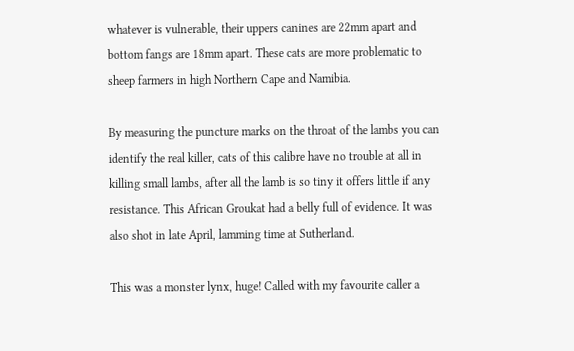whatever is vulnerable, their uppers canines are 22mm apart and bottom fangs are 18mm apart. These cats are more problematic to sheep farmers in high Northern Cape and Namibia.

By measuring the puncture marks on the throat of the lambs you can identify the real killer, cats of this calibre have no trouble at all in killing small lambs, after all the lamb is so tiny it offers little if any resistance. This African Groukat had a belly full of evidence. It was also shot in late April, lamming time at Sutherland.

This was a monster lynx, huge! Called with my favourite caller a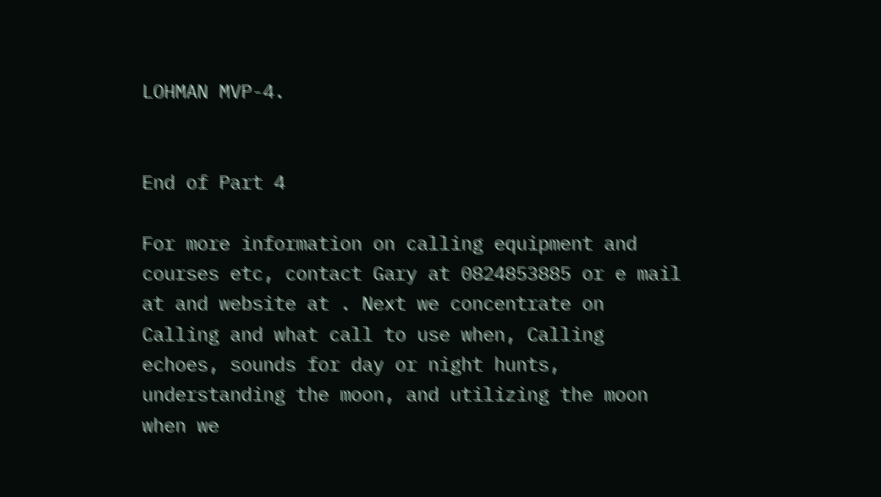LOHMAN MVP-4.


End of Part 4

For more information on calling equipment and courses etc, contact Gary at 0824853885 or e mail at and website at . Next we concentrate on Calling and what call to use when, Calling echoes, sounds for day or night hunts, understanding the moon, and utilizing the moon when we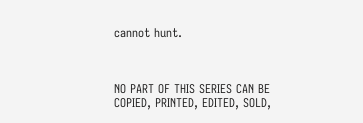cannot hunt.



NO PART OF THIS SERIES CAN BE COPIED, PRINTED, EDITED, SOLD,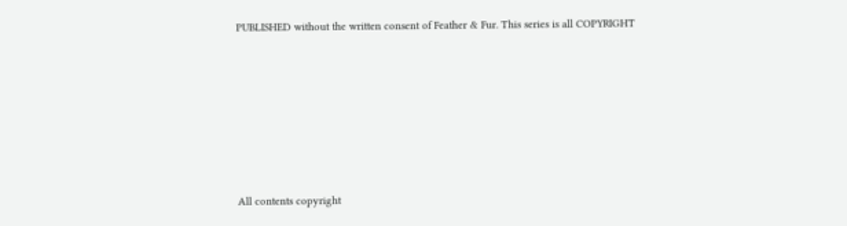PUBLISHED without the written consent of Feather & Fur. This series is all COPYRIGHT







All contents copyright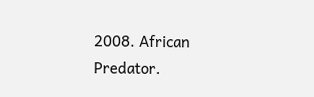2008. African Predator.